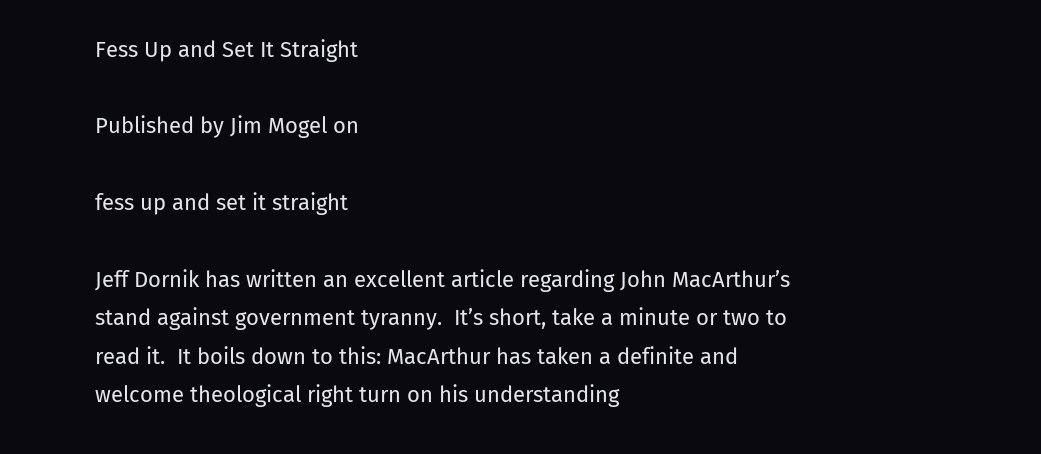Fess Up and Set It Straight

Published by Jim Mogel on

fess up and set it straight

Jeff Dornik has written an excellent article regarding John MacArthur’s stand against government tyranny.  It’s short, take a minute or two to read it.  It boils down to this: MacArthur has taken a definite and welcome theological right turn on his understanding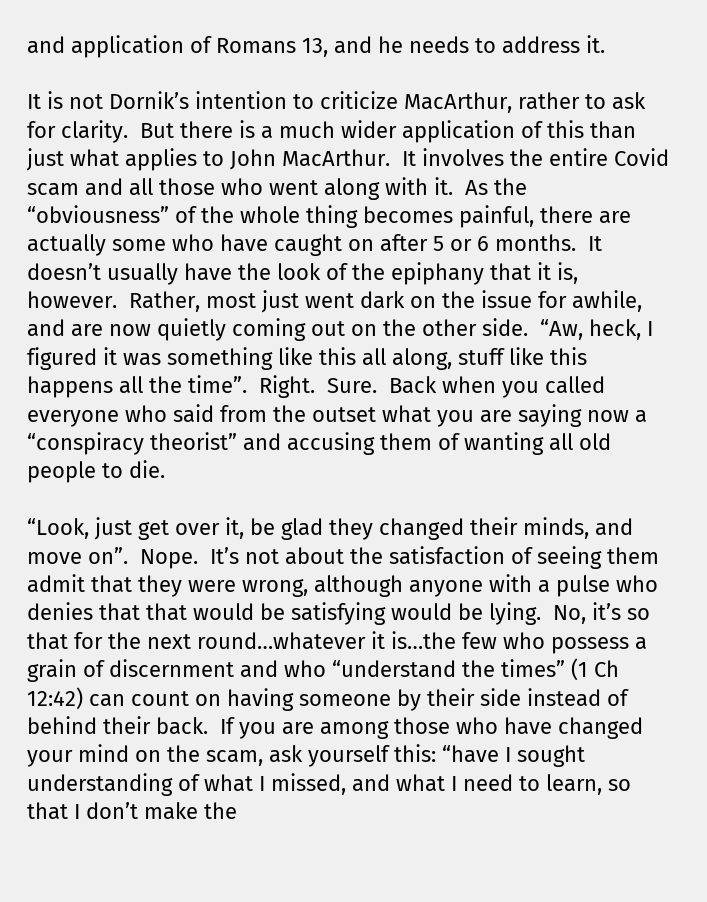and application of Romans 13, and he needs to address it.

It is not Dornik’s intention to criticize MacArthur, rather to ask for clarity.  But there is a much wider application of this than just what applies to John MacArthur.  It involves the entire Covid scam and all those who went along with it.  As the “obviousness” of the whole thing becomes painful, there are actually some who have caught on after 5 or 6 months.  It doesn’t usually have the look of the epiphany that it is, however.  Rather, most just went dark on the issue for awhile, and are now quietly coming out on the other side.  “Aw, heck, I figured it was something like this all along, stuff like this happens all the time”.  Right.  Sure.  Back when you called everyone who said from the outset what you are saying now a “conspiracy theorist” and accusing them of wanting all old people to die.

“Look, just get over it, be glad they changed their minds, and move on”.  Nope.  It’s not about the satisfaction of seeing them admit that they were wrong, although anyone with a pulse who denies that that would be satisfying would be lying.  No, it’s so that for the next round…whatever it is…the few who possess a grain of discernment and who “understand the times” (1 Ch 12:42) can count on having someone by their side instead of behind their back.  If you are among those who have changed your mind on the scam, ask yourself this: “have I sought understanding of what I missed, and what I need to learn, so that I don’t make the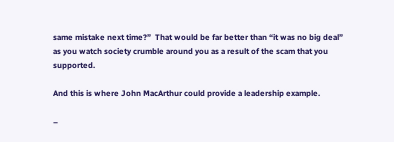same mistake next time?”  That would be far better than “it was no big deal” as you watch society crumble around you as a result of the scam that you supported.

And this is where John MacArthur could provide a leadership example.

–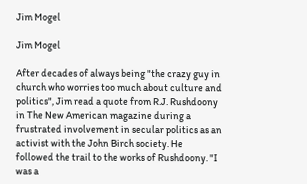Jim Mogel

Jim Mogel

After decades of always being "the crazy guy in church who worries too much about culture and politics", Jim read a quote from R.J. Rushdoony in The New American magazine during a frustrated involvement in secular politics as an activist with the John Birch society. He followed the trail to the works of Rushdoony. "I was a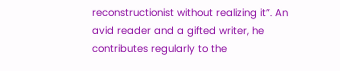reconstructionist without realizing it”. An avid reader and a gifted writer, he contributes regularly to the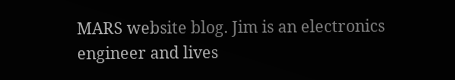MARS website blog. Jim is an electronics engineer and lives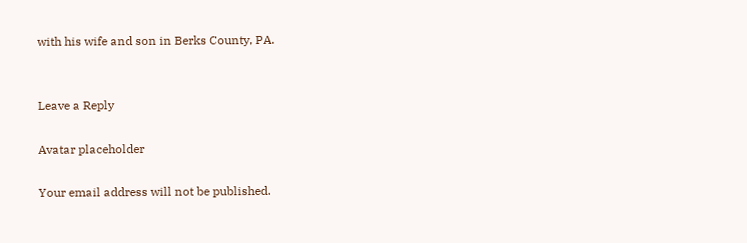with his wife and son in Berks County, PA.


Leave a Reply

Avatar placeholder

Your email address will not be published.